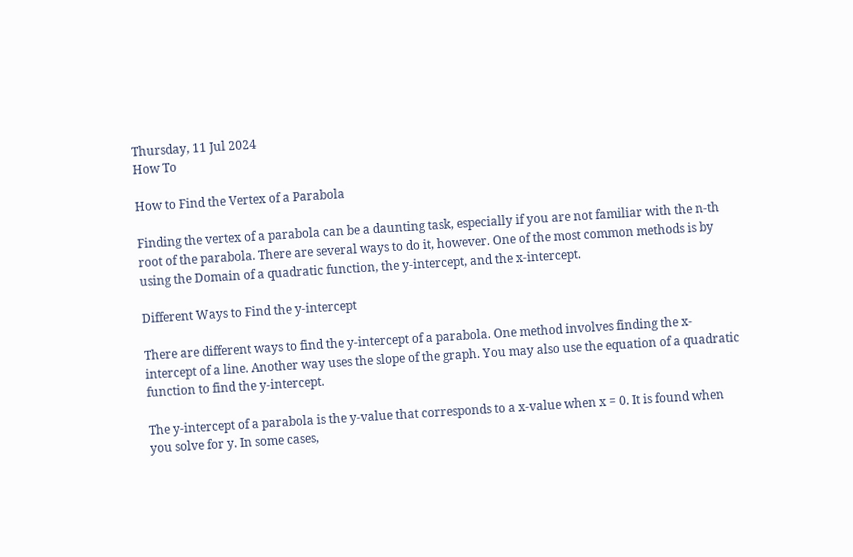Thursday, 11 Jul 2024
How To

How to Find the Vertex of a Parabola

Finding the vertex of a parabola can be a daunting task, especially if you are not familiar with the n-th root of the parabola. There are several ways to do it, however. One of the most common methods is by using the Domain of a quadratic function, the y-intercept, and the x-intercept.

Different Ways to Find the y-intercept

There are different ways to find the y-intercept of a parabola. One method involves finding the x-intercept of a line. Another way uses the slope of the graph. You may also use the equation of a quadratic function to find the y-intercept.

The y-intercept of a parabola is the y-value that corresponds to a x-value when x = 0. It is found when you solve for y. In some cases,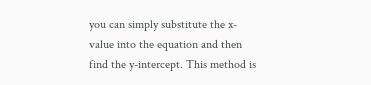you can simply substitute the x-value into the equation and then find the y-intercept. This method is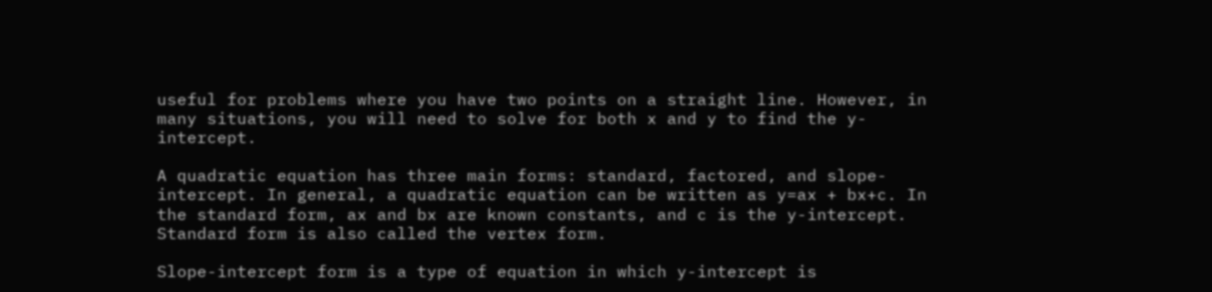useful for problems where you have two points on a straight line. However, in many situations, you will need to solve for both x and y to find the y-intercept.

A quadratic equation has three main forms: standard, factored, and slope-intercept. In general, a quadratic equation can be written as y=ax + bx+c. In the standard form, ax and bx are known constants, and c is the y-intercept. Standard form is also called the vertex form.

Slope-intercept form is a type of equation in which y-intercept is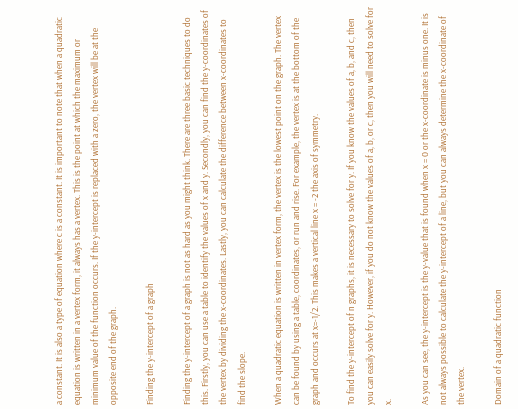a constant. It is also a type of equation where c is a constant. It is important to note that when a quadratic equation is written in a vertex form, it always has a vertex. This is the point at which the maximum or minimum value of the function occurs. If the y-intercept is replaced with a zero, the vertex will be at the opposite end of the graph.

Finding the y-intercept of a graph

Finding the y-intercept of a graph is not as hard as you might think. There are three basic techniques to do this. Firstly, you can use a table to identify the values of x and y. Secondly, you can find the y-coordinates of the vertex by dividing the x-coordinates. Lastly, you can calculate the difference between x-coordinates to find the slope.

When a quadratic equation is written in vertex form, the vertex is the lowest point on the graph. The vertex can be found by using a table, coordinates, or run and rise. For example, the vertex is at the bottom of the graph and occurs at x=-1/2. This makes a vertical line x = -2 the axis of symmetry.

To find the y-intercept of n graphs, it is necessary to solve for y. If you know the values of a, b, and c, then you can easily solve for y. However, if you do not know the values of a, b, or c, then you will need to solve for x.

As you can see, the y-intercept is the y-value that is found when x = 0 or the x-coordinate is minus one. It is not always possible to calculate the y-intercept of a line, but you can always determine the x-coordinate of the vertex.

Domain of a quadratic function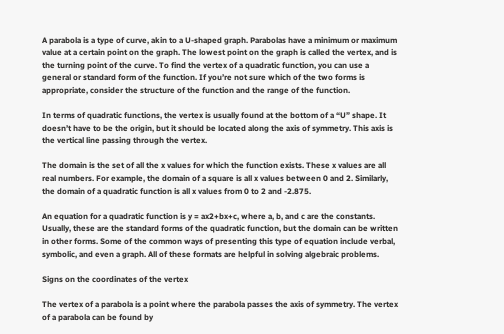A parabola is a type of curve, akin to a U-shaped graph. Parabolas have a minimum or maximum value at a certain point on the graph. The lowest point on the graph is called the vertex, and is the turning point of the curve. To find the vertex of a quadratic function, you can use a general or standard form of the function. If you’re not sure which of the two forms is appropriate, consider the structure of the function and the range of the function.

In terms of quadratic functions, the vertex is usually found at the bottom of a “U” shape. It doesn’t have to be the origin, but it should be located along the axis of symmetry. This axis is the vertical line passing through the vertex.

The domain is the set of all the x values for which the function exists. These x values are all real numbers. For example, the domain of a square is all x values between 0 and 2. Similarly, the domain of a quadratic function is all x values from 0 to 2 and -2.875.

An equation for a quadratic function is y = ax2+bx+c, where a, b, and c are the constants. Usually, these are the standard forms of the quadratic function, but the domain can be written in other forms. Some of the common ways of presenting this type of equation include verbal, symbolic, and even a graph. All of these formats are helpful in solving algebraic problems.

Signs on the coordinates of the vertex

The vertex of a parabola is a point where the parabola passes the axis of symmetry. The vertex of a parabola can be found by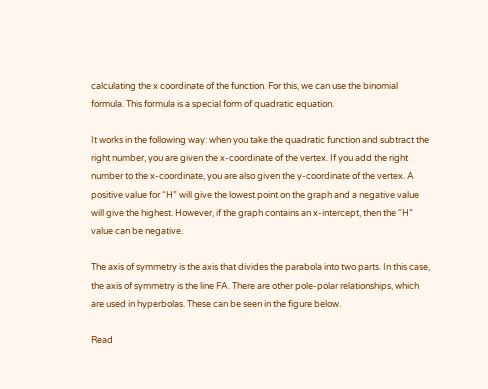calculating the x coordinate of the function. For this, we can use the binomial formula. This formula is a special form of quadratic equation.

It works in the following way: when you take the quadratic function and subtract the right number, you are given the x-coordinate of the vertex. If you add the right number to the x-coordinate, you are also given the y-coordinate of the vertex. A positive value for “H” will give the lowest point on the graph and a negative value will give the highest. However, if the graph contains an x-intercept, then the “H” value can be negative.

The axis of symmetry is the axis that divides the parabola into two parts. In this case, the axis of symmetry is the line FA. There are other pole-polar relationships, which are used in hyperbolas. These can be seen in the figure below.

Read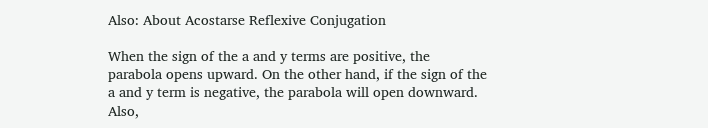Also: About Acostarse Reflexive Conjugation

When the sign of the a and y terms are positive, the parabola opens upward. On the other hand, if the sign of the a and y term is negative, the parabola will open downward. Also,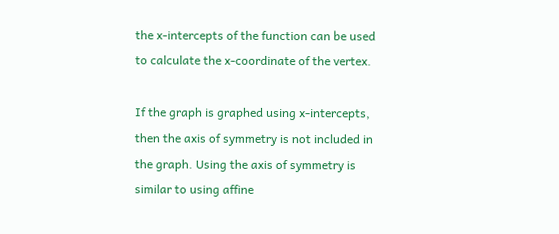the x-intercepts of the function can be used to calculate the x-coordinate of the vertex.

If the graph is graphed using x-intercepts, then the axis of symmetry is not included in the graph. Using the axis of symmetry is similar to using affine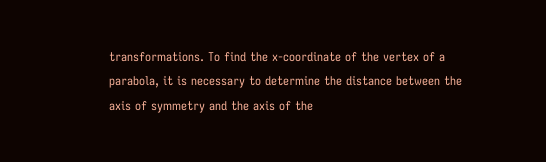transformations. To find the x-coordinate of the vertex of a parabola, it is necessary to determine the distance between the axis of symmetry and the axis of the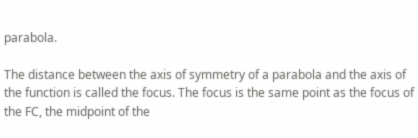parabola.

The distance between the axis of symmetry of a parabola and the axis of the function is called the focus. The focus is the same point as the focus of the FC, the midpoint of the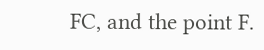FC, and the point F.